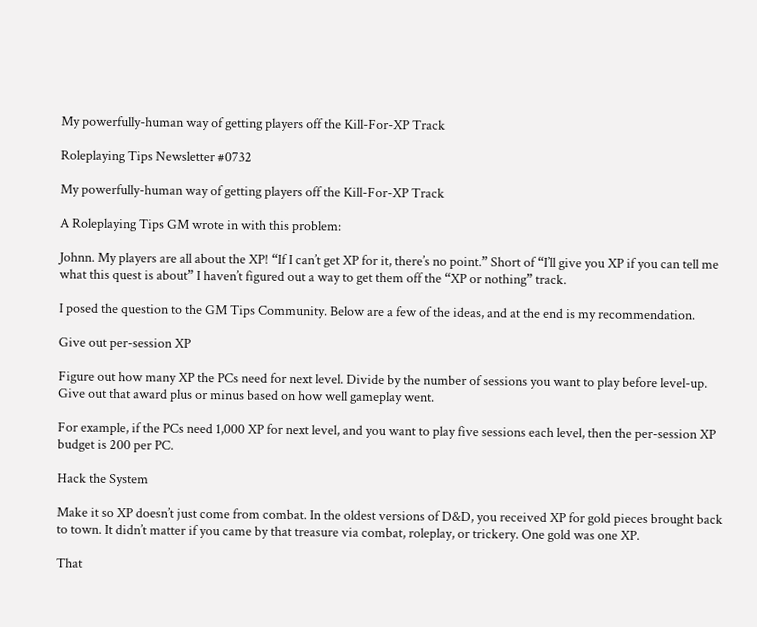My powerfully-human way of getting players off the Kill-For-XP Track

Roleplaying Tips Newsletter #0732

My powerfully-human way of getting players off the Kill-For-XP Track

A Roleplaying Tips GM wrote in with this problem:

Johnn. My players are all about the XP! “If I can’t get XP for it, there’s no point.” Short of “I’ll give you XP if you can tell me what this quest is about” I haven’t figured out a way to get them off the “XP or nothing” track.

I posed the question to the GM Tips Community. Below are a few of the ideas, and at the end is my recommendation.

Give out per-session XP

Figure out how many XP the PCs need for next level. Divide by the number of sessions you want to play before level-up. Give out that award plus or minus based on how well gameplay went.

For example, if the PCs need 1,000 XP for next level, and you want to play five sessions each level, then the per-session XP budget is 200 per PC.

Hack the System

Make it so XP doesn’t just come from combat. In the oldest versions of D&D, you received XP for gold pieces brought back to town. It didn’t matter if you came by that treasure via combat, roleplay, or trickery. One gold was one XP.

That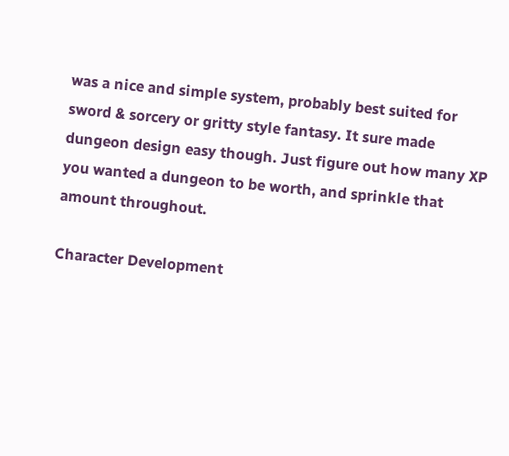was a nice and simple system, probably best suited for sword & sorcery or gritty style fantasy. It sure made dungeon design easy though. Just figure out how many XP you wanted a dungeon to be worth, and sprinkle that amount throughout.

Character Development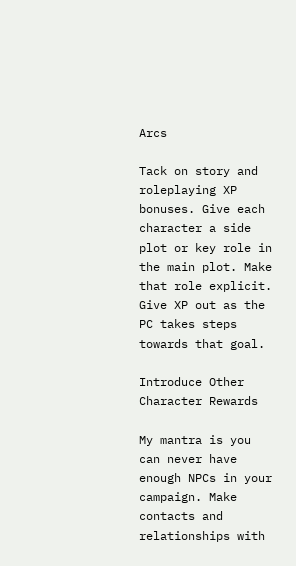Arcs

Tack on story and roleplaying XP bonuses. Give each character a side plot or key role in the main plot. Make that role explicit. Give XP out as the PC takes steps towards that goal.

Introduce Other Character Rewards

My mantra is you can never have enough NPCs in your campaign. Make contacts and relationships with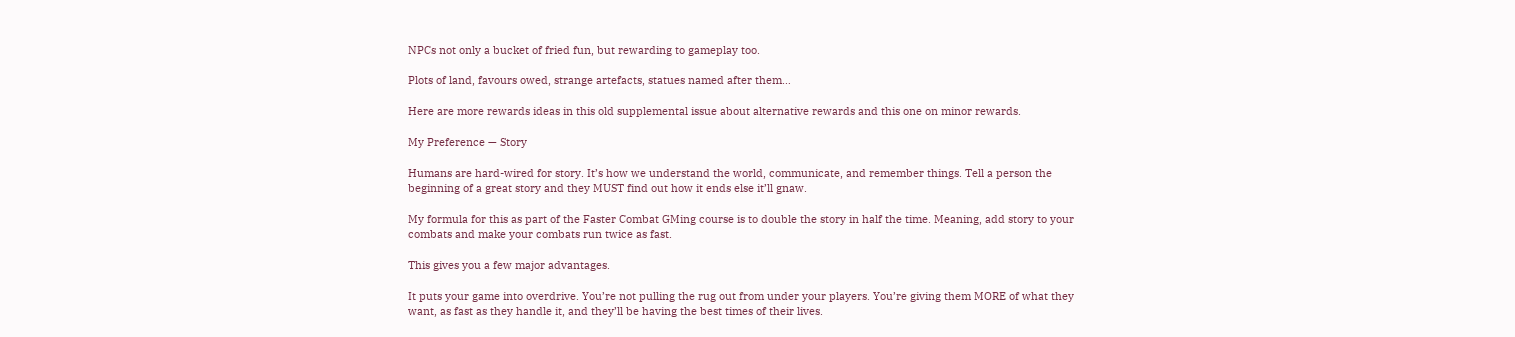NPCs not only a bucket of fried fun, but rewarding to gameplay too.

Plots of land, favours owed, strange artefacts, statues named after them…

Here are more rewards ideas in this old supplemental issue about alternative rewards and this one on minor rewards.

My Preference — Story

Humans are hard-wired for story. It’s how we understand the world, communicate, and remember things. Tell a person the beginning of a great story and they MUST find out how it ends else it’ll gnaw.

My formula for this as part of the Faster Combat GMing course is to double the story in half the time. Meaning, add story to your combats and make your combats run twice as fast.

This gives you a few major advantages.

It puts your game into overdrive. You’re not pulling the rug out from under your players. You’re giving them MORE of what they want, as fast as they handle it, and they’ll be having the best times of their lives.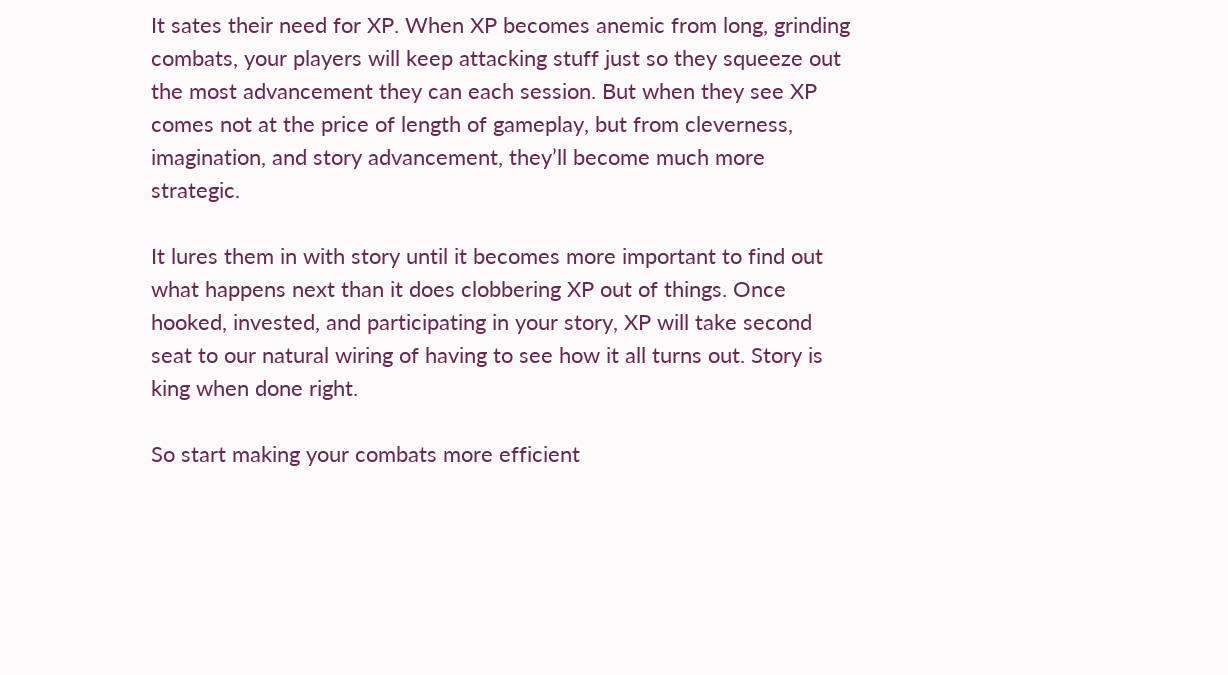It sates their need for XP. When XP becomes anemic from long, grinding combats, your players will keep attacking stuff just so they squeeze out the most advancement they can each session. But when they see XP comes not at the price of length of gameplay, but from cleverness, imagination, and story advancement, they’ll become much more strategic.

It lures them in with story until it becomes more important to find out what happens next than it does clobbering XP out of things. Once hooked, invested, and participating in your story, XP will take second seat to our natural wiring of having to see how it all turns out. Story is king when done right.

So start making your combats more efficient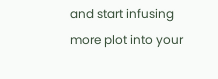and start infusing more plot into your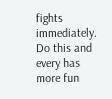fights immediately. Do this and every has more fun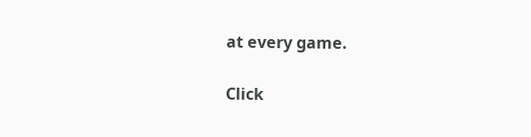at every game.

Click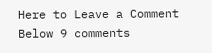Here to Leave a Comment Below 9 comments